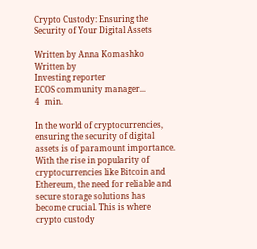Crypto Custody: Ensuring the Security of Your Digital Assets

Written by Anna Komashko
Written by
Investing reporter
ECOS community manager...
4   min.

In the world of cryptocurrencies, ensuring the security of digital assets is of paramount importance. With the rise in popularity of cryptocurrencies like Bitcoin and Ethereum, the need for reliable and secure storage solutions has become crucial. This is where crypto custody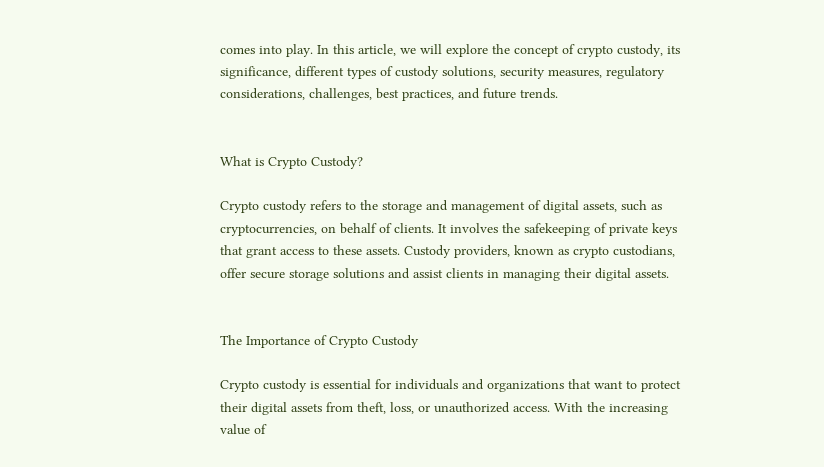comes into play. In this article, we will explore the concept of crypto custody, its significance, different types of custody solutions, security measures, regulatory considerations, challenges, best practices, and future trends.


What is Crypto Custody?

Crypto custody refers to the storage and management of digital assets, such as cryptocurrencies, on behalf of clients. It involves the safekeeping of private keys that grant access to these assets. Custody providers, known as crypto custodians, offer secure storage solutions and assist clients in managing their digital assets.


The Importance of Crypto Custody

Crypto custody is essential for individuals and organizations that want to protect their digital assets from theft, loss, or unauthorized access. With the increasing value of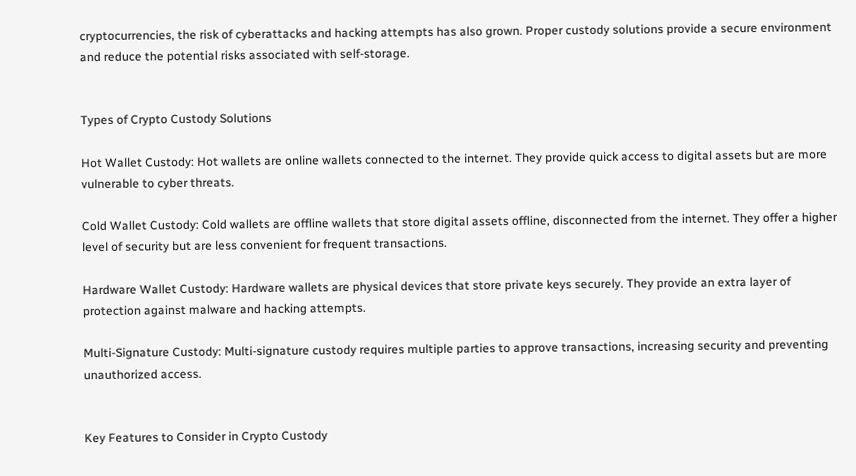cryptocurrencies, the risk of cyberattacks and hacking attempts has also grown. Proper custody solutions provide a secure environment and reduce the potential risks associated with self-storage.


Types of Crypto Custody Solutions

Hot Wallet Custody: Hot wallets are online wallets connected to the internet. They provide quick access to digital assets but are more vulnerable to cyber threats.

Cold Wallet Custody: Cold wallets are offline wallets that store digital assets offline, disconnected from the internet. They offer a higher level of security but are less convenient for frequent transactions.

Hardware Wallet Custody: Hardware wallets are physical devices that store private keys securely. They provide an extra layer of protection against malware and hacking attempts.

Multi-Signature Custody: Multi-signature custody requires multiple parties to approve transactions, increasing security and preventing unauthorized access.


Key Features to Consider in Crypto Custody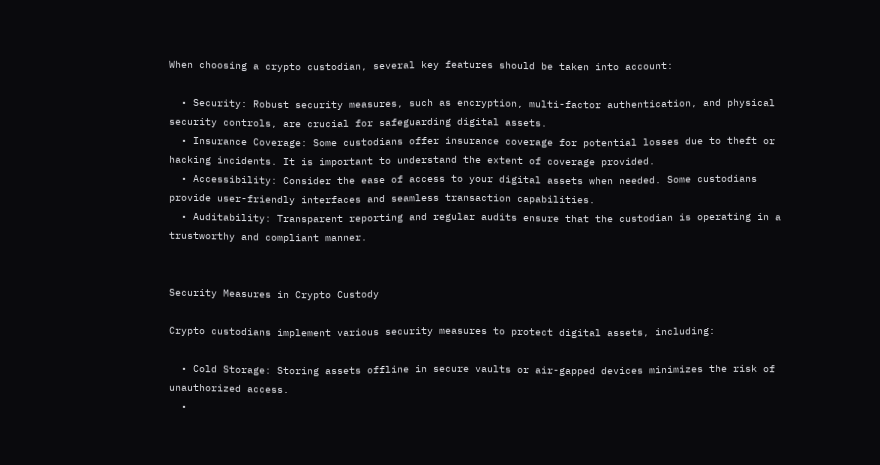When choosing a crypto custodian, several key features should be taken into account:

  • Security: Robust security measures, such as encryption, multi-factor authentication, and physical security controls, are crucial for safeguarding digital assets.
  • Insurance Coverage: Some custodians offer insurance coverage for potential losses due to theft or hacking incidents. It is important to understand the extent of coverage provided.
  • Accessibility: Consider the ease of access to your digital assets when needed. Some custodians provide user-friendly interfaces and seamless transaction capabilities.
  • Auditability: Transparent reporting and regular audits ensure that the custodian is operating in a trustworthy and compliant manner.


Security Measures in Crypto Custody

Crypto custodians implement various security measures to protect digital assets, including:

  • Cold Storage: Storing assets offline in secure vaults or air-gapped devices minimizes the risk of unauthorized access.
  •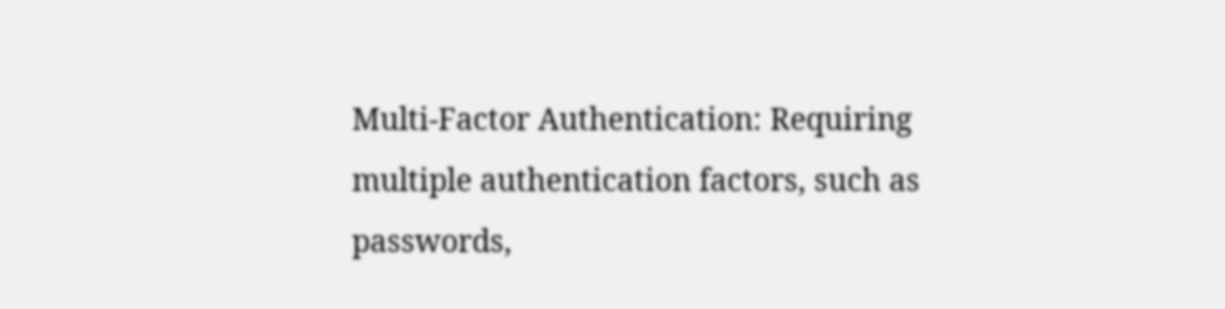Multi-Factor Authentication: Requiring multiple authentication factors, such as passwords,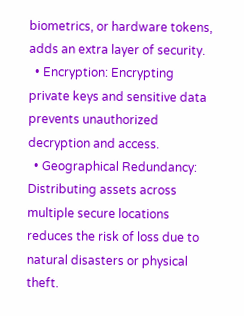biometrics, or hardware tokens, adds an extra layer of security.
  • Encryption: Encrypting private keys and sensitive data prevents unauthorized decryption and access.
  • Geographical Redundancy: Distributing assets across multiple secure locations reduces the risk of loss due to natural disasters or physical theft.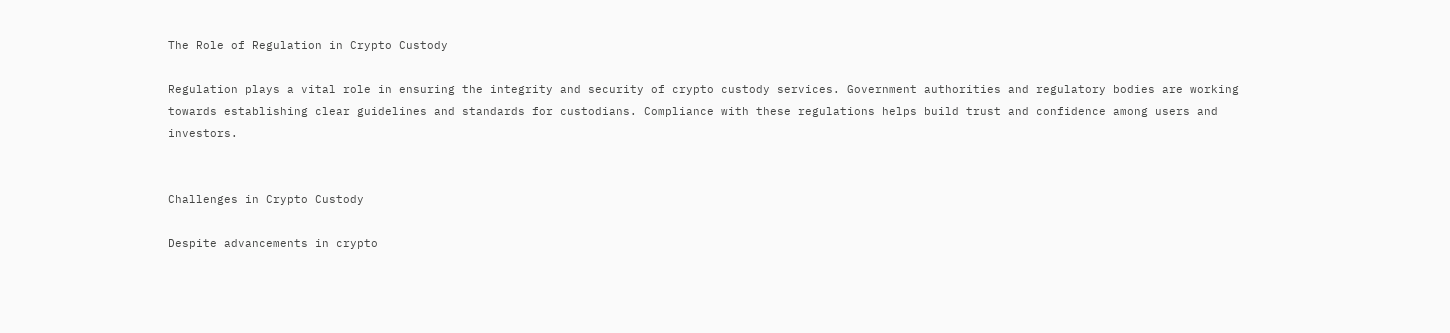The Role of Regulation in Crypto Custody

Regulation plays a vital role in ensuring the integrity and security of crypto custody services. Government authorities and regulatory bodies are working towards establishing clear guidelines and standards for custodians. Compliance with these regulations helps build trust and confidence among users and investors.


Challenges in Crypto Custody

Despite advancements in crypto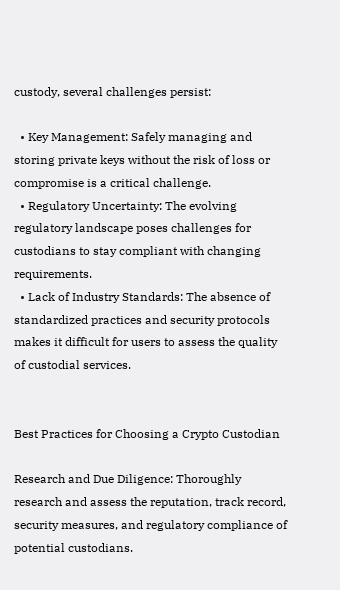custody, several challenges persist:

  • Key Management: Safely managing and storing private keys without the risk of loss or compromise is a critical challenge.
  • Regulatory Uncertainty: The evolving regulatory landscape poses challenges for custodians to stay compliant with changing requirements.
  • Lack of Industry Standards: The absence of standardized practices and security protocols makes it difficult for users to assess the quality of custodial services.


Best Practices for Choosing a Crypto Custodian

Research and Due Diligence: Thoroughly research and assess the reputation, track record, security measures, and regulatory compliance of potential custodians.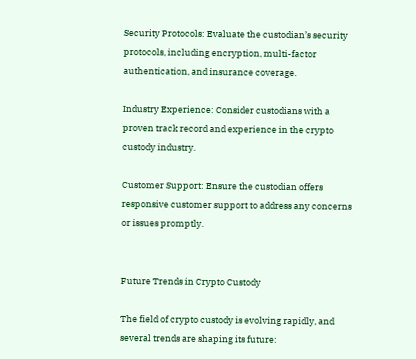Security Protocols: Evaluate the custodian’s security protocols, including encryption, multi-factor authentication, and insurance coverage.

Industry Experience: Consider custodians with a proven track record and experience in the crypto custody industry.

Customer Support: Ensure the custodian offers responsive customer support to address any concerns or issues promptly.


Future Trends in Crypto Custody

The field of crypto custody is evolving rapidly, and several trends are shaping its future: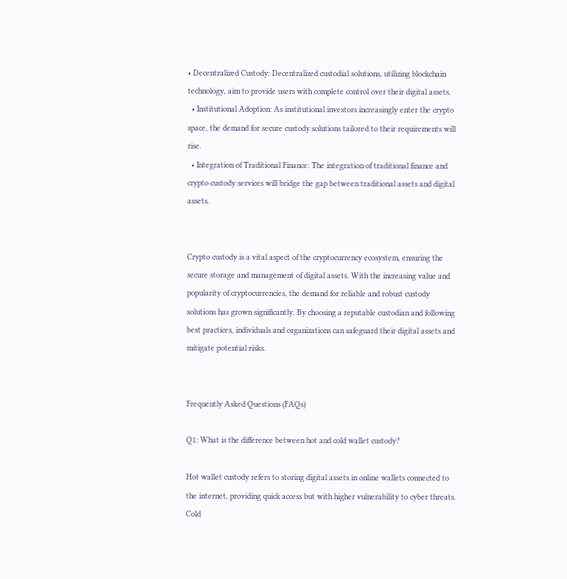• Decentralized Custody: Decentralized custodial solutions, utilizing blockchain technology, aim to provide users with complete control over their digital assets.
  • Institutional Adoption: As institutional investors increasingly enter the crypto space, the demand for secure custody solutions tailored to their requirements will rise.
  • Integration of Traditional Finance: The integration of traditional finance and crypto custody services will bridge the gap between traditional assets and digital assets.


Crypto custody is a vital aspect of the cryptocurrency ecosystem, ensuring the secure storage and management of digital assets. With the increasing value and popularity of cryptocurrencies, the demand for reliable and robust custody solutions has grown significantly. By choosing a reputable custodian and following best practices, individuals and organizations can safeguard their digital assets and mitigate potential risks.


Frequently Asked Questions (FAQs)

Q1: What is the difference between hot and cold wallet custody?

Hot wallet custody refers to storing digital assets in online wallets connected to the internet, providing quick access but with higher vulnerability to cyber threats. Cold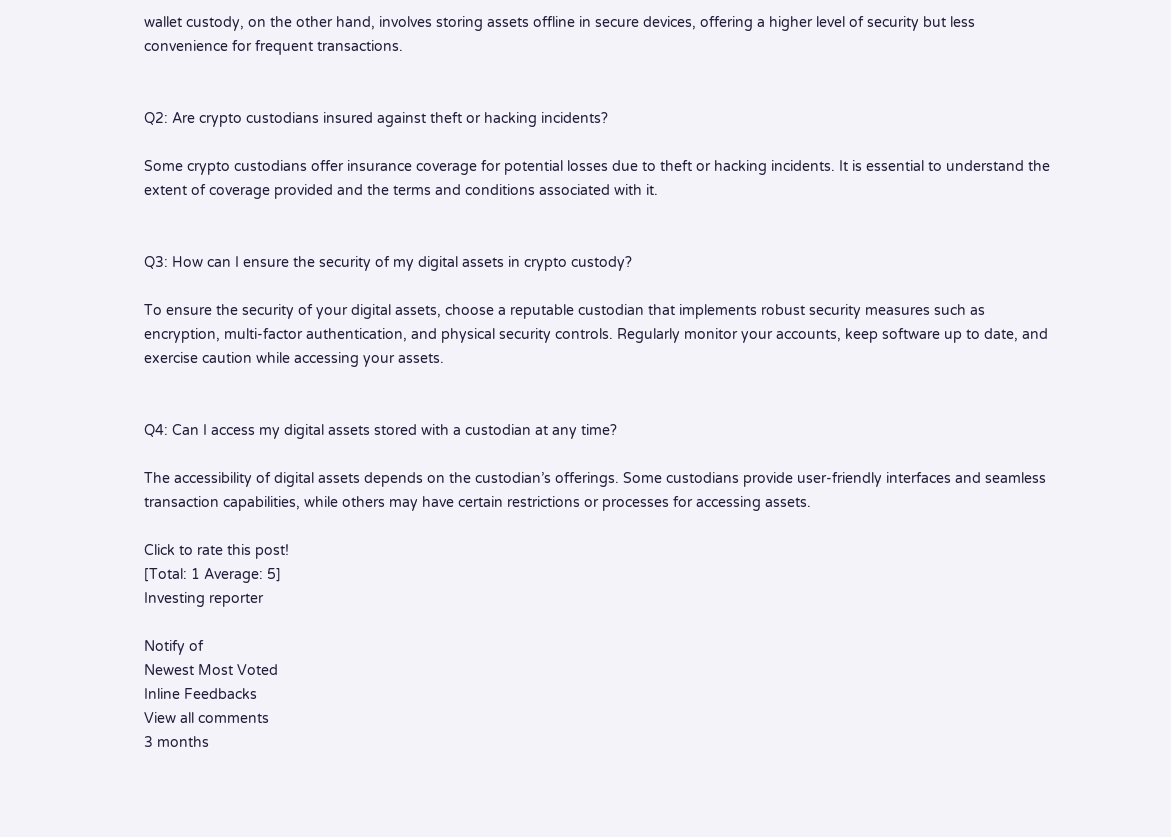wallet custody, on the other hand, involves storing assets offline in secure devices, offering a higher level of security but less convenience for frequent transactions.


Q2: Are crypto custodians insured against theft or hacking incidents?

Some crypto custodians offer insurance coverage for potential losses due to theft or hacking incidents. It is essential to understand the extent of coverage provided and the terms and conditions associated with it.


Q3: How can I ensure the security of my digital assets in crypto custody?

To ensure the security of your digital assets, choose a reputable custodian that implements robust security measures such as encryption, multi-factor authentication, and physical security controls. Regularly monitor your accounts, keep software up to date, and exercise caution while accessing your assets.


Q4: Can I access my digital assets stored with a custodian at any time?

The accessibility of digital assets depends on the custodian’s offerings. Some custodians provide user-friendly interfaces and seamless transaction capabilities, while others may have certain restrictions or processes for accessing assets.

Click to rate this post!
[Total: 1 Average: 5]
Investing reporter

Notify of
Newest Most Voted
Inline Feedbacks
View all comments
3 months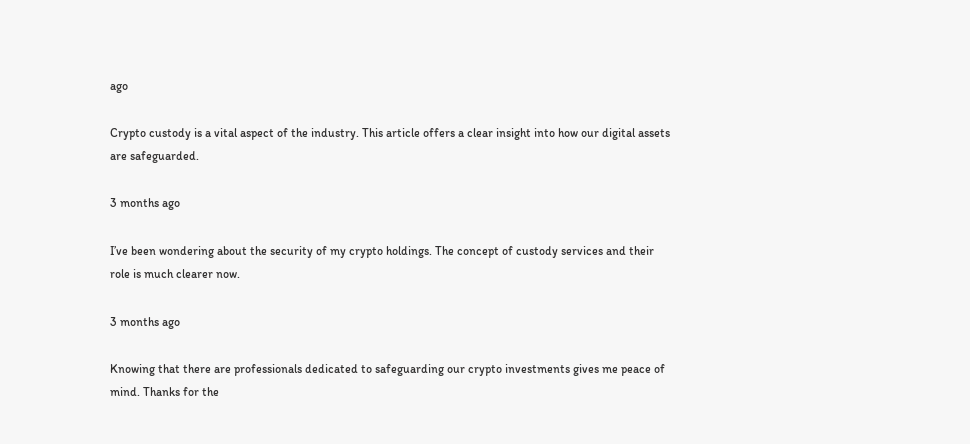ago

Crypto custody is a vital aspect of the industry. This article offers a clear insight into how our digital assets are safeguarded.

3 months ago

I’ve been wondering about the security of my crypto holdings. The concept of custody services and their role is much clearer now.

3 months ago

Knowing that there are professionals dedicated to safeguarding our crypto investments gives me peace of mind. Thanks for the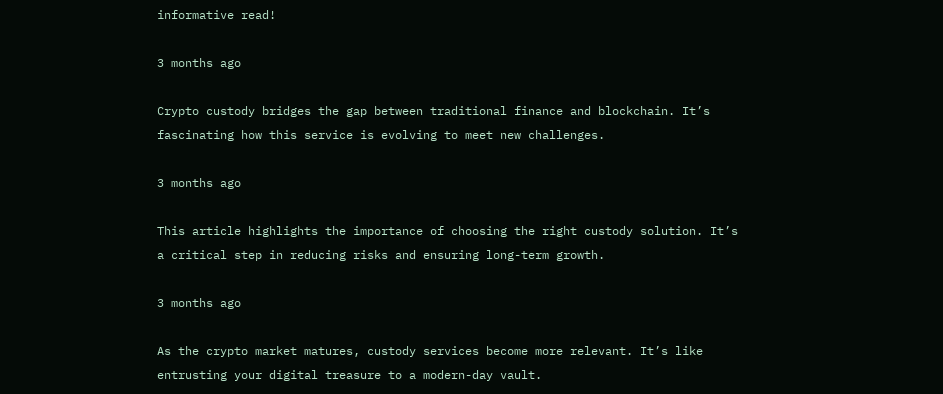informative read!

3 months ago

Crypto custody bridges the gap between traditional finance and blockchain. It’s fascinating how this service is evolving to meet new challenges.

3 months ago

This article highlights the importance of choosing the right custody solution. It’s a critical step in reducing risks and ensuring long-term growth.

3 months ago

As the crypto market matures, custody services become more relevant. It’s like entrusting your digital treasure to a modern-day vault.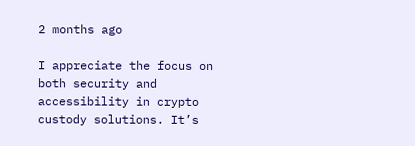2 months ago

I appreciate the focus on both security and accessibility in crypto custody solutions. It’s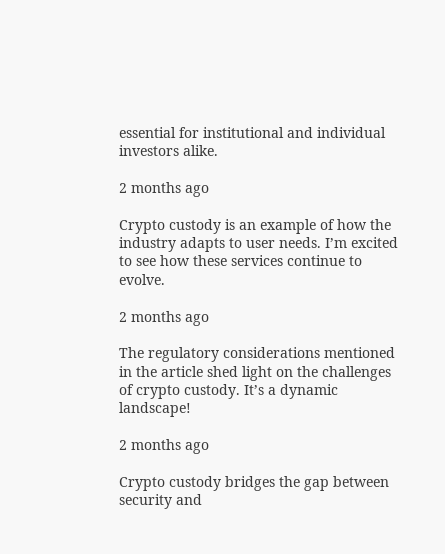essential for institutional and individual investors alike.

2 months ago

Crypto custody is an example of how the industry adapts to user needs. I’m excited to see how these services continue to evolve.

2 months ago

The regulatory considerations mentioned in the article shed light on the challenges of crypto custody. It’s a dynamic landscape!

2 months ago

Crypto custody bridges the gap between security and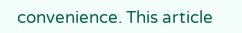convenience. This article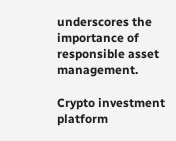underscores the importance of responsible asset management.

Crypto investment platform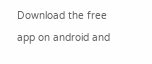Download the free app on android and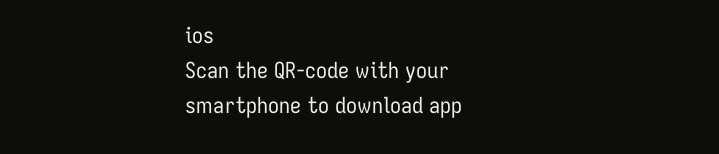ios
Scan the QR-code with your smartphone to download app